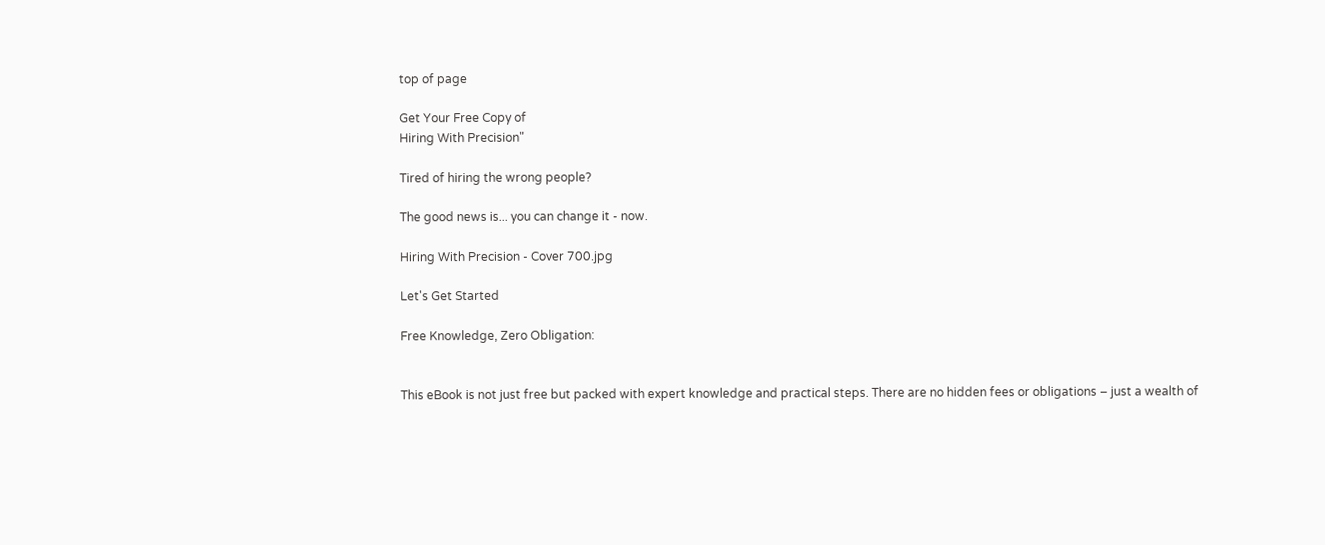top of page

Get Your Free Copy of
Hiring With Precision"

Tired of hiring the wrong people?

The good news is... you can change it - now.

Hiring With Precision - Cover 700.jpg

Let's Get Started

Free Knowledge, Zero Obligation:


This eBook is not just free but packed with expert knowledge and practical steps. There are no hidden fees or obligations – just a wealth of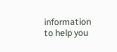information to help you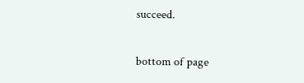succeed.

bottom of page